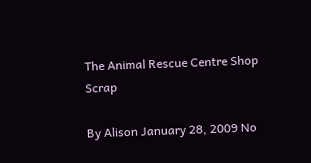The Animal Rescue Centre Shop Scrap

By Alison January 28, 2009 No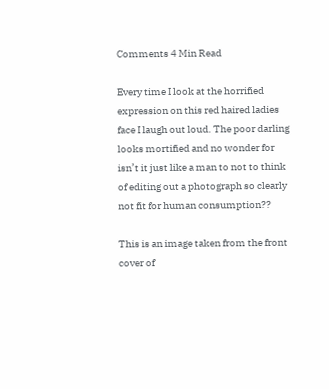Comments 4 Min Read

Every time I look at the horrified expression on this red haired ladies face I laugh out loud. The poor darling looks mortified and no wonder for isn’t it just like a man to not to think of editing out a photograph so clearly not fit for human consumption??

This is an image taken from the front cover of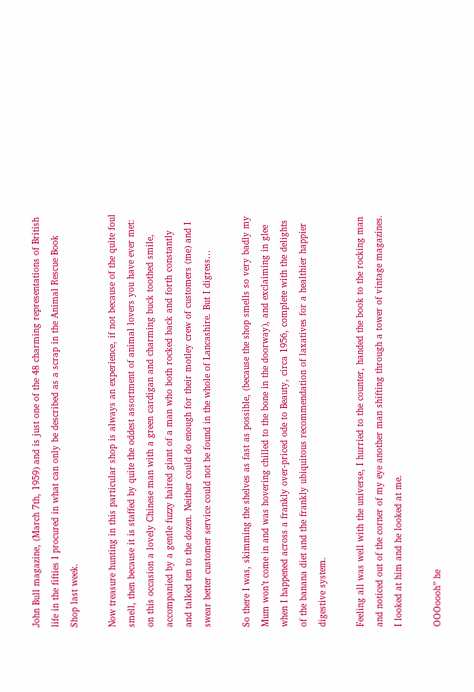John Bull magazine, (March 7th, 1959) and is just one of the 48 charming representations of British life in the fifties I procured in what can only be described as a scrap in the Animal Rescue Book Shop last week.

Now treasure hunting in this particular shop is always an experience, if not because of the quite foul smell, then because it is staffed by quite the oddest assortment of animal lovers you have ever met: on this occasion a lovely Chinese man with a green cardigan and charming buck toothed smile, accompanied by a gentle fuzzy haired giant of a man who both rocked back and forth constantly and talked ten to the dozen. Neither could do enough for their motley crew of customers (me) and I swear better customer service could not be found in the whole of Lancashire. But I digress…

So there I was, skimming the shelves as fast as possible, (because the shop smells so very badly my Mum won’t come in and was hovering chilled to the bone in the doorway), and exclaiming in glee when I happened across a frankly over-priced ode to Beauty, circa 1956, complete with the delights of the banana diet and the frankly ubiquitous recommendation of laxatives for a healthier happier digestive system.

Feeling all was well with the universe, I hurried to the counter, handed the book to the rocking man and noticed out of the corner of my eye another man shifting through a tower of vintage magazines. I looked at him and he looked at me.

OOOoooh” he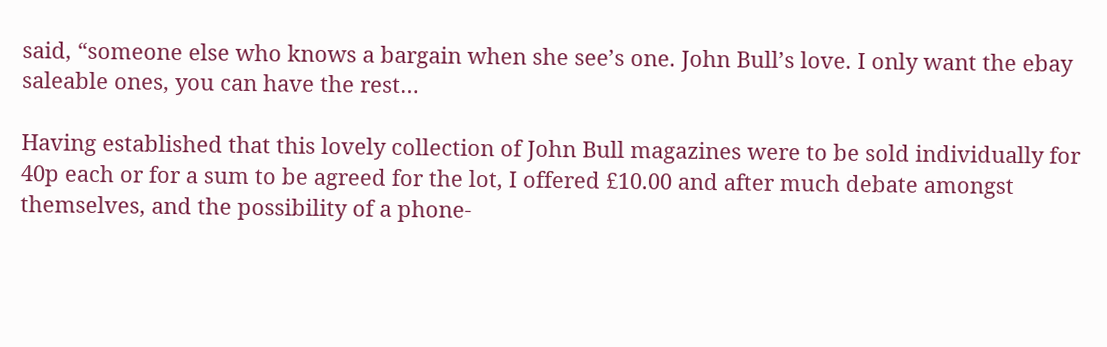said, “someone else who knows a bargain when she see’s one. John Bull’s love. I only want the ebay saleable ones, you can have the rest…

Having established that this lovely collection of John Bull magazines were to be sold individually for 40p each or for a sum to be agreed for the lot, I offered £10.00 and after much debate amongst themselves, and the possibility of a phone-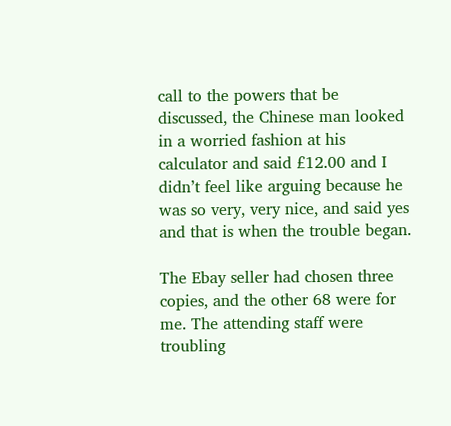call to the powers that be discussed, the Chinese man looked in a worried fashion at his calculator and said £12.00 and I didn’t feel like arguing because he was so very, very nice, and said yes and that is when the trouble began.

The Ebay seller had chosen three copies, and the other 68 were for me. The attending staff were troubling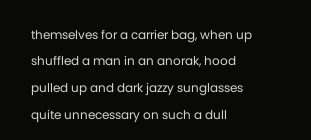themselves for a carrier bag, when up shuffled a man in an anorak, hood pulled up and dark jazzy sunglasses quite unnecessary on such a dull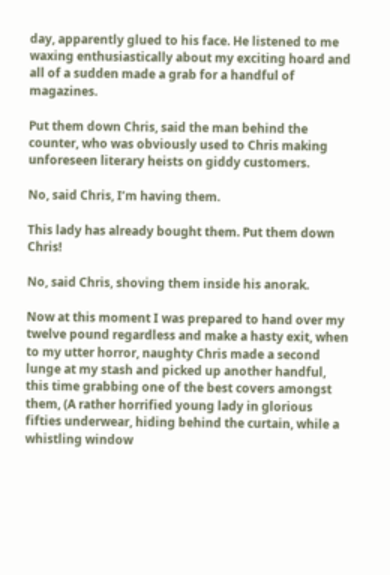day, apparently glued to his face. He listened to me waxing enthusiastically about my exciting hoard and all of a sudden made a grab for a handful of magazines.

Put them down Chris, said the man behind the counter, who was obviously used to Chris making unforeseen literary heists on giddy customers.

No, said Chris, I’m having them.

This lady has already bought them. Put them down Chris!

No, said Chris, shoving them inside his anorak.

Now at this moment I was prepared to hand over my twelve pound regardless and make a hasty exit, when to my utter horror, naughty Chris made a second lunge at my stash and picked up another handful, this time grabbing one of the best covers amongst them, (A rather horrified young lady in glorious fifties underwear, hiding behind the curtain, while a whistling window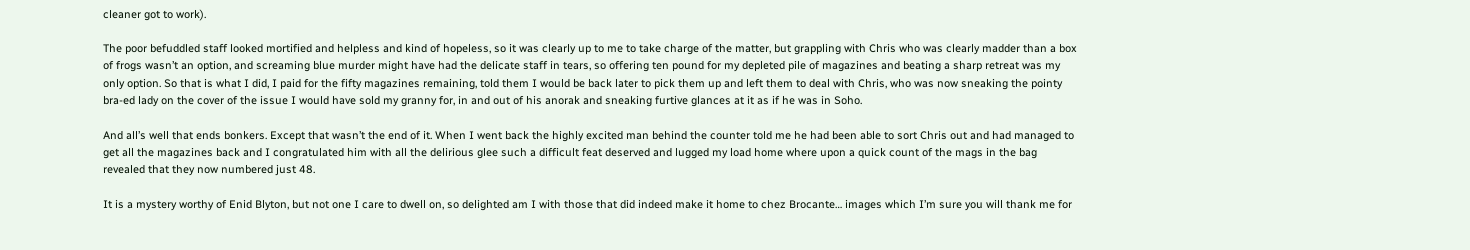cleaner got to work).

The poor befuddled staff looked mortified and helpless and kind of hopeless, so it was clearly up to me to take charge of the matter, but grappling with Chris who was clearly madder than a box of frogs wasn’t an option, and screaming blue murder might have had the delicate staff in tears, so offering ten pound for my depleted pile of magazines and beating a sharp retreat was my only option. So that is what I did, I paid for the fifty magazines remaining, told them I would be back later to pick them up and left them to deal with Chris, who was now sneaking the pointy bra-ed lady on the cover of the issue I would have sold my granny for, in and out of his anorak and sneaking furtive glances at it as if he was in Soho.

And all’s well that ends bonkers. Except that wasn’t the end of it. When I went back the highly excited man behind the counter told me he had been able to sort Chris out and had managed to get all the magazines back and I congratulated him with all the delirious glee such a difficult feat deserved and lugged my load home where upon a quick count of the mags in the bag revealed that they now numbered just 48.

It is a mystery worthy of Enid Blyton, but not one I care to dwell on, so delighted am I with those that did indeed make it home to chez Brocante… images which I’m sure you will thank me for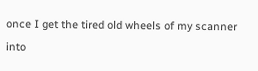once I get the tired old wheels of my scanner into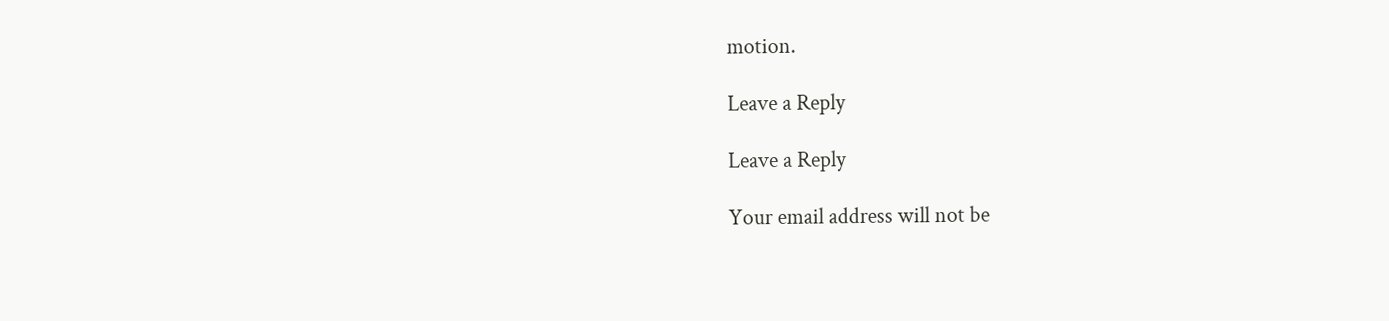motion.

Leave a Reply

Leave a Reply

Your email address will not be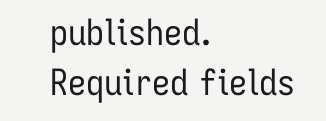published. Required fields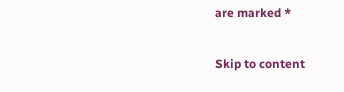are marked *

Skip to content